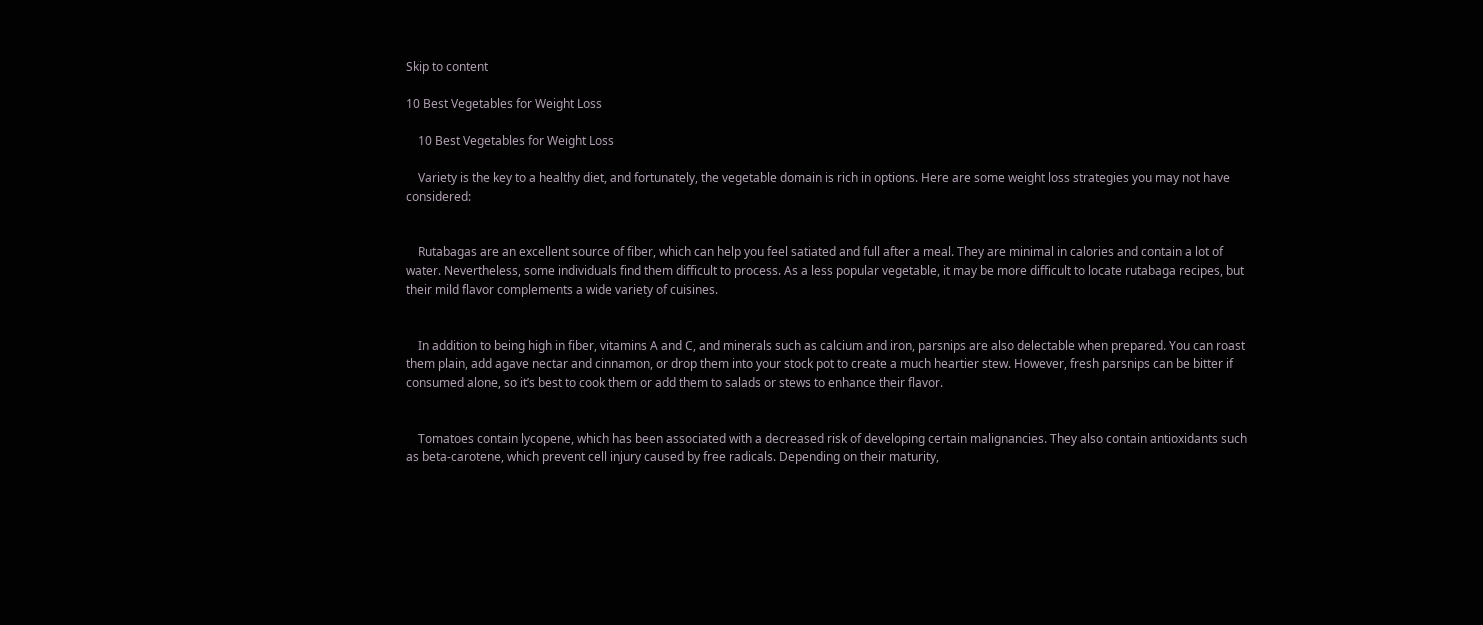Skip to content

10 Best Vegetables for Weight Loss

    10 Best Vegetables for Weight Loss

    Variety is the key to a healthy diet, and fortunately, the vegetable domain is rich in options. Here are some weight loss strategies you may not have considered:


    Rutabagas are an excellent source of fiber, which can help you feel satiated and full after a meal. They are minimal in calories and contain a lot of water. Nevertheless, some individuals find them difficult to process. As a less popular vegetable, it may be more difficult to locate rutabaga recipes, but their mild flavor complements a wide variety of cuisines.


    In addition to being high in fiber, vitamins A and C, and minerals such as calcium and iron, parsnips are also delectable when prepared. You can roast them plain, add agave nectar and cinnamon, or drop them into your stock pot to create a much heartier stew. However, fresh parsnips can be bitter if consumed alone, so it’s best to cook them or add them to salads or stews to enhance their flavor.


    Tomatoes contain lycopene, which has been associated with a decreased risk of developing certain malignancies. They also contain antioxidants such as beta-carotene, which prevent cell injury caused by free radicals. Depending on their maturity,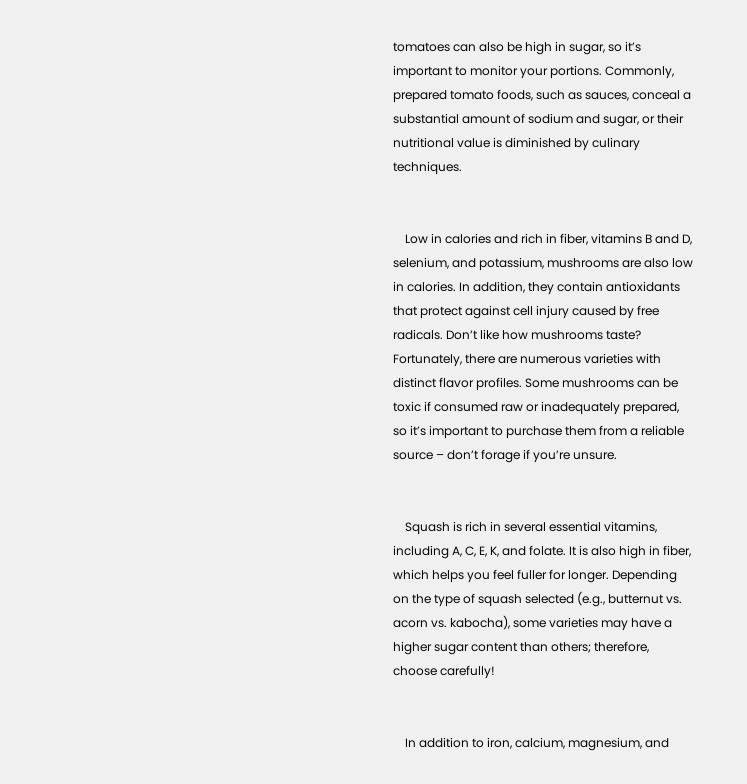tomatoes can also be high in sugar, so it’s important to monitor your portions. Commonly, prepared tomato foods, such as sauces, conceal a substantial amount of sodium and sugar, or their nutritional value is diminished by culinary techniques.


    Low in calories and rich in fiber, vitamins B and D, selenium, and potassium, mushrooms are also low in calories. In addition, they contain antioxidants that protect against cell injury caused by free radicals. Don’t like how mushrooms taste? Fortunately, there are numerous varieties with distinct flavor profiles. Some mushrooms can be toxic if consumed raw or inadequately prepared, so it’s important to purchase them from a reliable source – don’t forage if you’re unsure.


    Squash is rich in several essential vitamins, including A, C, E, K, and folate. It is also high in fiber, which helps you feel fuller for longer. Depending on the type of squash selected (e.g., butternut vs. acorn vs. kabocha), some varieties may have a higher sugar content than others; therefore, choose carefully!


    In addition to iron, calcium, magnesium, and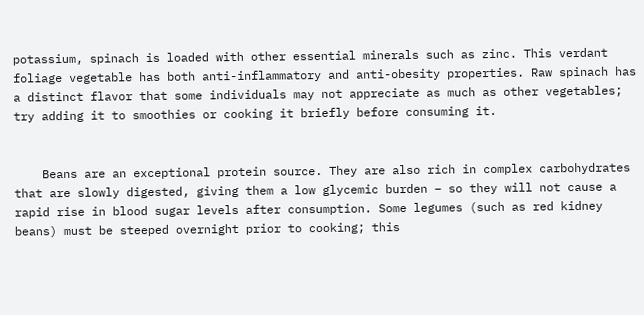potassium, spinach is loaded with other essential minerals such as zinc. This verdant foliage vegetable has both anti-inflammatory and anti-obesity properties. Raw spinach has a distinct flavor that some individuals may not appreciate as much as other vegetables; try adding it to smoothies or cooking it briefly before consuming it.


    Beans are an exceptional protein source. They are also rich in complex carbohydrates that are slowly digested, giving them a low glycemic burden – so they will not cause a rapid rise in blood sugar levels after consumption. Some legumes (such as red kidney beans) must be steeped overnight prior to cooking; this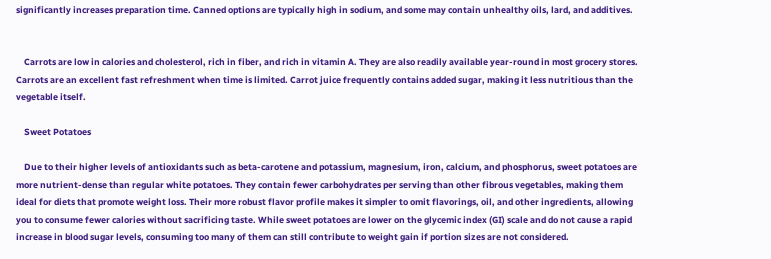significantly increases preparation time. Canned options are typically high in sodium, and some may contain unhealthy oils, lard, and additives.


    Carrots are low in calories and cholesterol, rich in fiber, and rich in vitamin A. They are also readily available year-round in most grocery stores. Carrots are an excellent fast refreshment when time is limited. Carrot juice frequently contains added sugar, making it less nutritious than the vegetable itself.

    Sweet Potatoes

    Due to their higher levels of antioxidants such as beta-carotene and potassium, magnesium, iron, calcium, and phosphorus, sweet potatoes are more nutrient-dense than regular white potatoes. They contain fewer carbohydrates per serving than other fibrous vegetables, making them ideal for diets that promote weight loss. Their more robust flavor profile makes it simpler to omit flavorings, oil, and other ingredients, allowing you to consume fewer calories without sacrificing taste. While sweet potatoes are lower on the glycemic index (GI) scale and do not cause a rapid increase in blood sugar levels, consuming too many of them can still contribute to weight gain if portion sizes are not considered.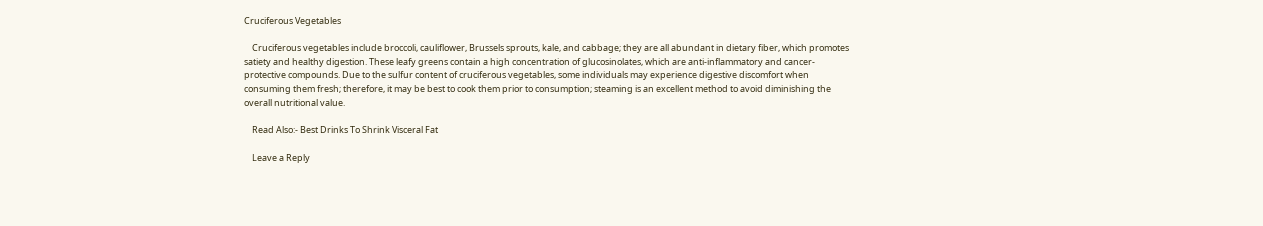Cruciferous Vegetables

    Cruciferous vegetables include broccoli, cauliflower, Brussels sprouts, kale, and cabbage; they are all abundant in dietary fiber, which promotes satiety and healthy digestion. These leafy greens contain a high concentration of glucosinolates, which are anti-inflammatory and cancer-protective compounds. Due to the sulfur content of cruciferous vegetables, some individuals may experience digestive discomfort when consuming them fresh; therefore, it may be best to cook them prior to consumption; steaming is an excellent method to avoid diminishing the overall nutritional value.

    Read Also:- Best Drinks To Shrink Visceral Fat

    Leave a Reply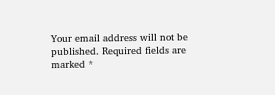Your email address will not be published. Required fields are marked *